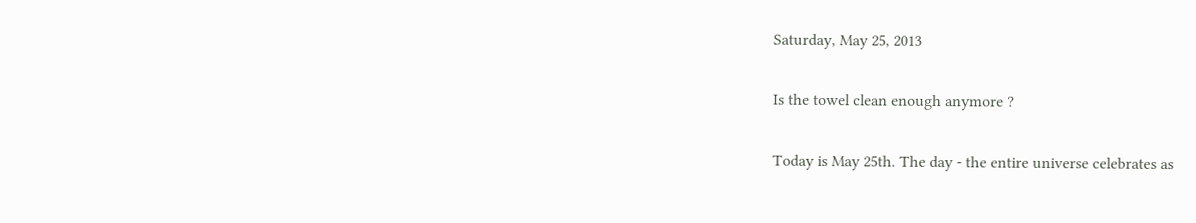Saturday, May 25, 2013

Is the towel clean enough anymore ?

Today is May 25th. The day - the entire universe celebrates as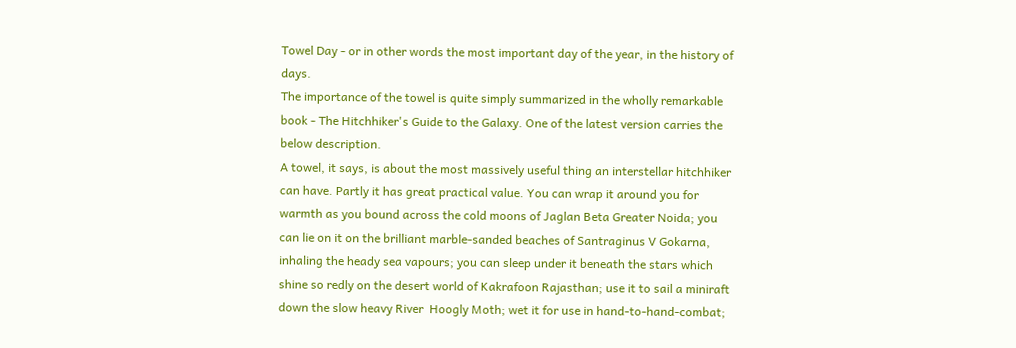Towel Day - or in other words the most important day of the year, in the history of days.
The importance of the towel is quite simply summarized in the wholly remarkable book - The Hitchhiker's Guide to the Galaxy. One of the latest version carries the below description.
A towel, it says, is about the most massively useful thing an interstellar hitchhiker can have. Partly it has great practical value. You can wrap it around you for warmth as you bound across the cold moons of Jaglan Beta Greater Noida; you can lie on it on the brilliant marble-sanded beaches of Santraginus V Gokarna, inhaling the heady sea vapours; you can sleep under it beneath the stars which shine so redly on the desert world of Kakrafoon Rajasthan; use it to sail a miniraft down the slow heavy River  Hoogly Moth; wet it for use in hand-to-hand-combat;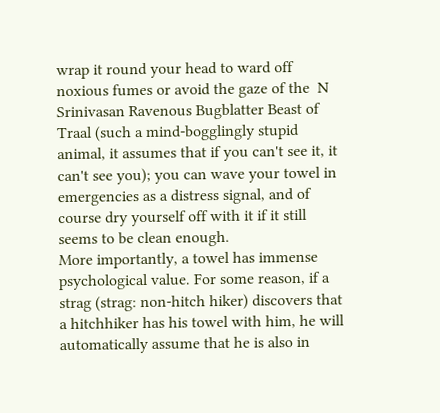wrap it round your head to ward off noxious fumes or avoid the gaze of the  N Srinivasan Ravenous Bugblatter Beast of Traal (such a mind-bogglingly stupid animal, it assumes that if you can't see it, it can't see you); you can wave your towel in emergencies as a distress signal, and of course dry yourself off with it if it still seems to be clean enough.
More importantly, a towel has immense psychological value. For some reason, if a strag (strag: non-hitch hiker) discovers that a hitchhiker has his towel with him, he will automatically assume that he is also in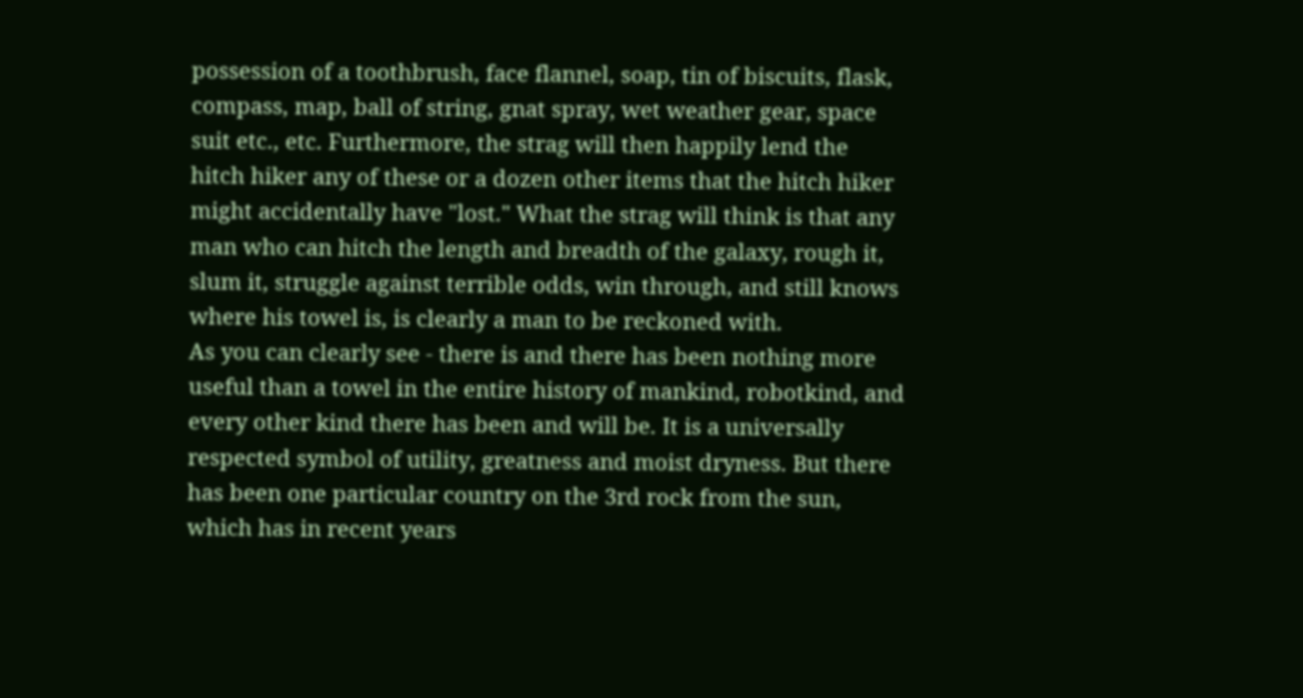possession of a toothbrush, face flannel, soap, tin of biscuits, flask, compass, map, ball of string, gnat spray, wet weather gear, space suit etc., etc. Furthermore, the strag will then happily lend the hitch hiker any of these or a dozen other items that the hitch hiker might accidentally have "lost." What the strag will think is that any man who can hitch the length and breadth of the galaxy, rough it, slum it, struggle against terrible odds, win through, and still knows where his towel is, is clearly a man to be reckoned with.
As you can clearly see - there is and there has been nothing more useful than a towel in the entire history of mankind, robotkind, and every other kind there has been and will be. It is a universally respected symbol of utility, greatness and moist dryness. But there has been one particular country on the 3rd rock from the sun, which has in recent years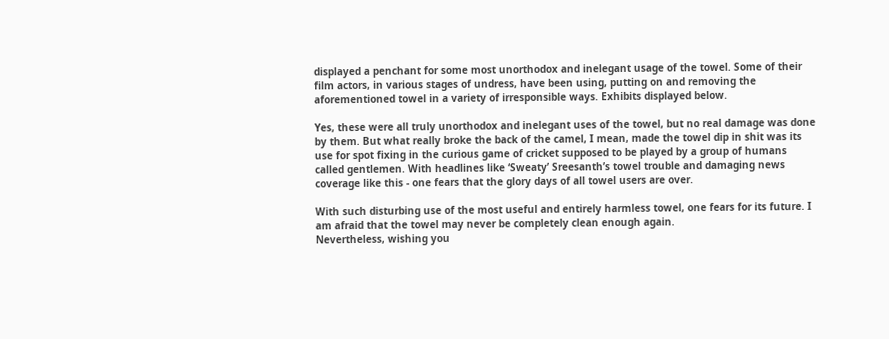displayed a penchant for some most unorthodox and inelegant usage of the towel. Some of their film actors, in various stages of undress, have been using, putting on and removing the aforementioned towel in a variety of irresponsible ways. Exhibits displayed below.

Yes, these were all truly unorthodox and inelegant uses of the towel, but no real damage was done by them. But what really broke the back of the camel, I mean, made the towel dip in shit was its use for spot fixing in the curious game of cricket supposed to be played by a group of humans called gentlemen. With headlines like ‘Sweaty’ Sreesanth’s towel trouble and damaging news coverage like this - one fears that the glory days of all towel users are over.

With such disturbing use of the most useful and entirely harmless towel, one fears for its future. I am afraid that the towel may never be completely clean enough again.
Nevertheless, wishing you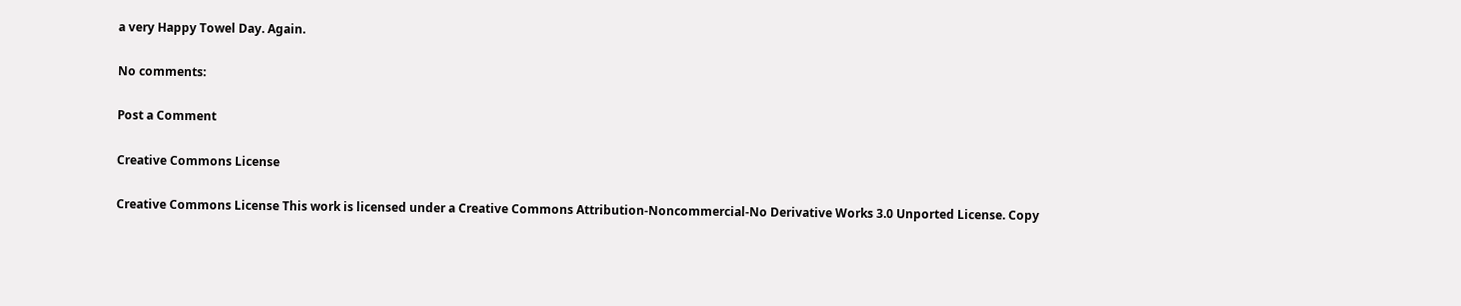a very Happy Towel Day. Again.

No comments:

Post a Comment

Creative Commons License

Creative Commons License This work is licensed under a Creative Commons Attribution-Noncommercial-No Derivative Works 3.0 Unported License. Copy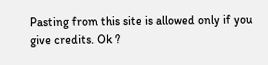Pasting from this site is allowed only if you give credits. Ok ?